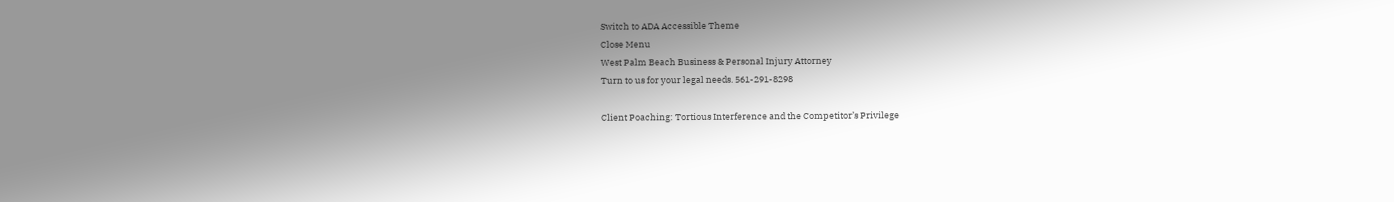Switch to ADA Accessible Theme
Close Menu
West Palm Beach Business & Personal Injury Attorney
Turn to us for your legal needs. 561-291-8298

Client Poaching: Tortious Interference and the Competitor’s Privilege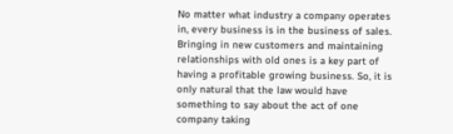No matter what industry a company operates in, every business is in the business of sales. Bringing in new customers and maintaining relationships with old ones is a key part of having a profitable growing business. So, it is only natural that the law would have something to say about the act of one company taking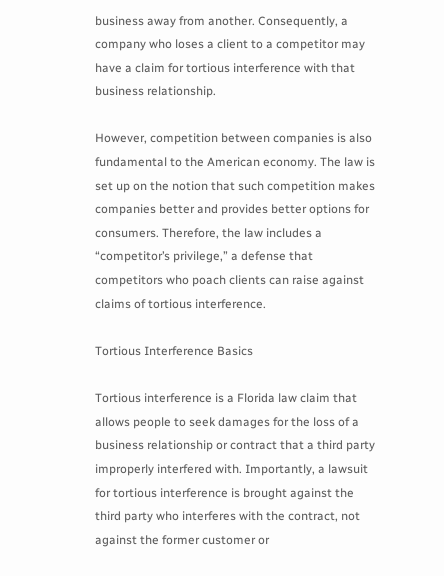business away from another. Consequently, a company who loses a client to a competitor may have a claim for tortious interference with that business relationship.

However, competition between companies is also fundamental to the American economy. The law is set up on the notion that such competition makes companies better and provides better options for consumers. Therefore, the law includes a “competitor’s privilege,” a defense that competitors who poach clients can raise against claims of tortious interference.

Tortious Interference Basics

Tortious interference is a Florida law claim that allows people to seek damages for the loss of a business relationship or contract that a third party improperly interfered with. Importantly, a lawsuit for tortious interference is brought against the third party who interferes with the contract, not against the former customer or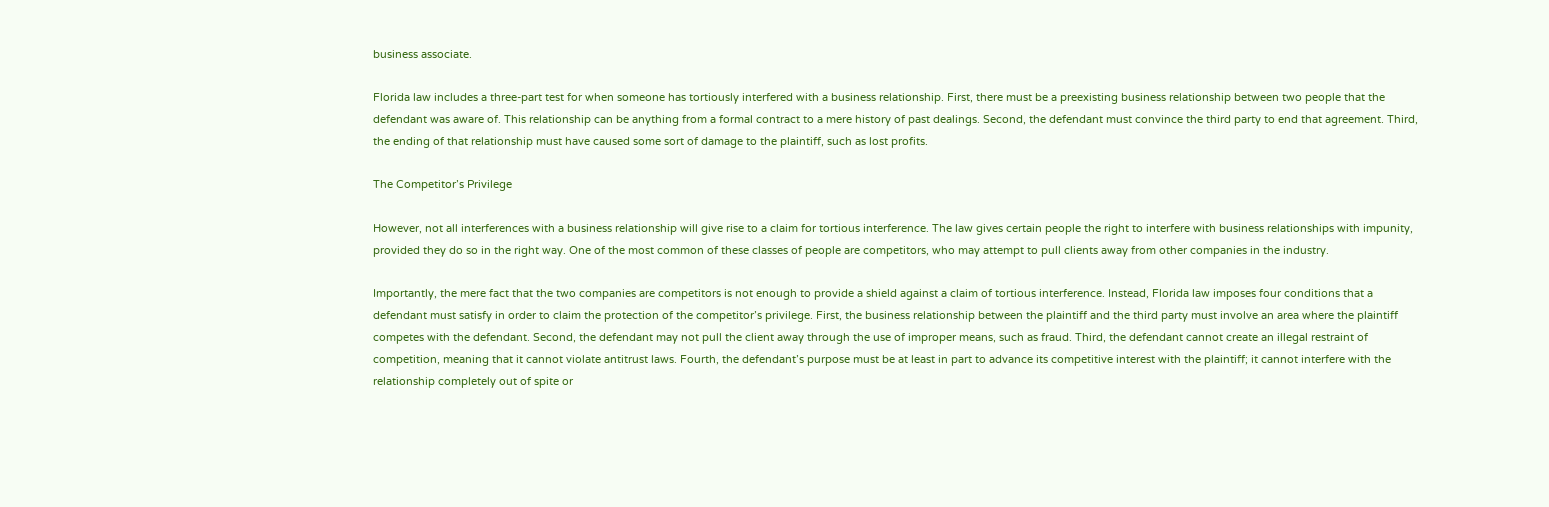business associate.

Florida law includes a three-part test for when someone has tortiously interfered with a business relationship. First, there must be a preexisting business relationship between two people that the defendant was aware of. This relationship can be anything from a formal contract to a mere history of past dealings. Second, the defendant must convince the third party to end that agreement. Third, the ending of that relationship must have caused some sort of damage to the plaintiff, such as lost profits.

The Competitor’s Privilege

However, not all interferences with a business relationship will give rise to a claim for tortious interference. The law gives certain people the right to interfere with business relationships with impunity, provided they do so in the right way. One of the most common of these classes of people are competitors, who may attempt to pull clients away from other companies in the industry.

Importantly, the mere fact that the two companies are competitors is not enough to provide a shield against a claim of tortious interference. Instead, Florida law imposes four conditions that a defendant must satisfy in order to claim the protection of the competitor’s privilege. First, the business relationship between the plaintiff and the third party must involve an area where the plaintiff competes with the defendant. Second, the defendant may not pull the client away through the use of improper means, such as fraud. Third, the defendant cannot create an illegal restraint of competition, meaning that it cannot violate antitrust laws. Fourth, the defendant’s purpose must be at least in part to advance its competitive interest with the plaintiff; it cannot interfere with the relationship completely out of spite or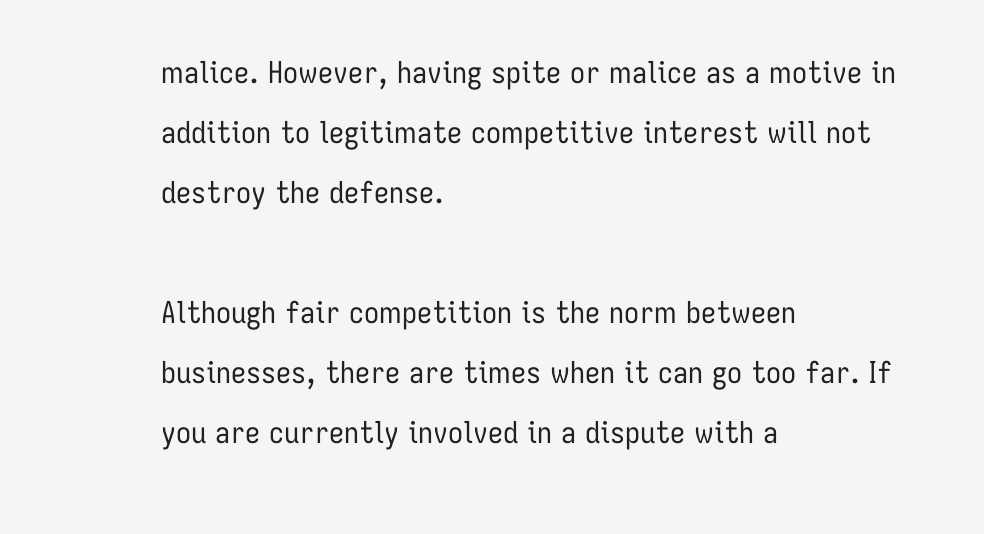malice. However, having spite or malice as a motive in addition to legitimate competitive interest will not destroy the defense.

Although fair competition is the norm between businesses, there are times when it can go too far. If you are currently involved in a dispute with a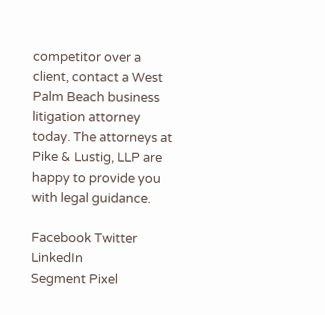competitor over a client, contact a West Palm Beach business litigation attorney today. The attorneys at Pike & Lustig, LLP are happy to provide you with legal guidance.

Facebook Twitter LinkedIn
Segment Pixel